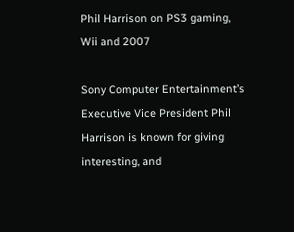Phil Harrison on PS3 gaming, Wii and 2007

Sony Computer Entertainment’s Executive Vice President Phil Harrison is known for giving interesting, and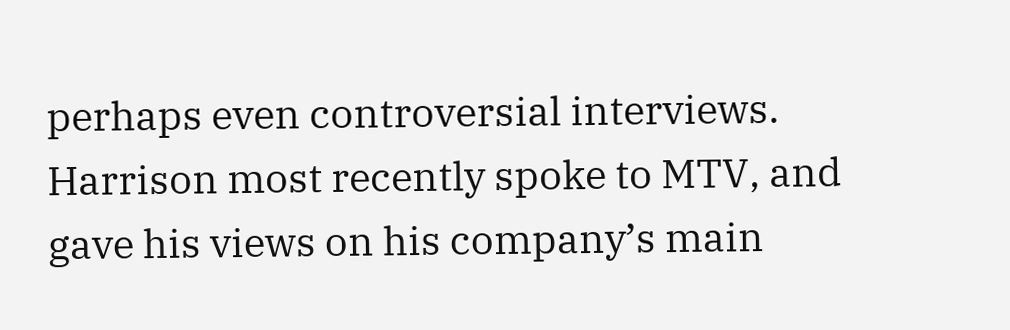perhaps even controversial interviews. Harrison most recently spoke to MTV, and gave his views on his company’s main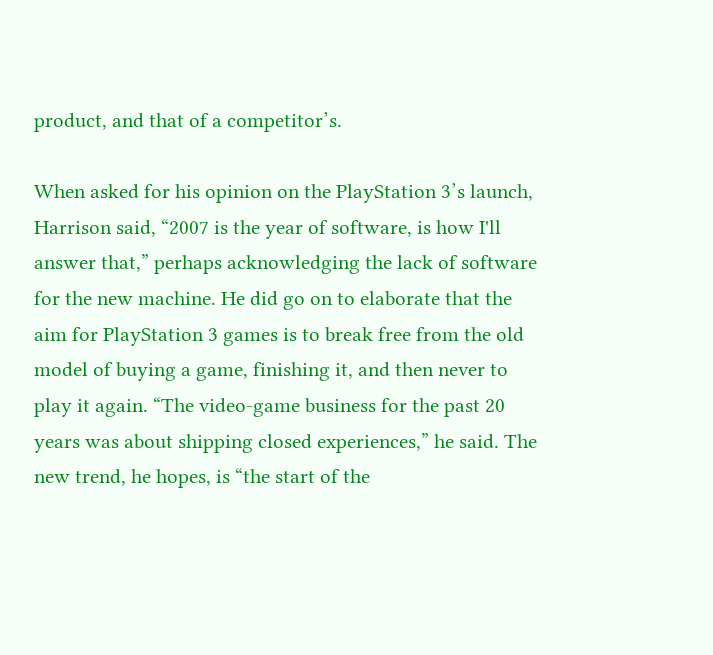product, and that of a competitor’s.

When asked for his opinion on the PlayStation 3’s launch, Harrison said, “2007 is the year of software, is how I'll answer that,” perhaps acknowledging the lack of software for the new machine. He did go on to elaborate that the aim for PlayStation 3 games is to break free from the old model of buying a game, finishing it, and then never to play it again. “The video-game business for the past 20 years was about shipping closed experiences,” he said. The new trend, he hopes, is “the start of the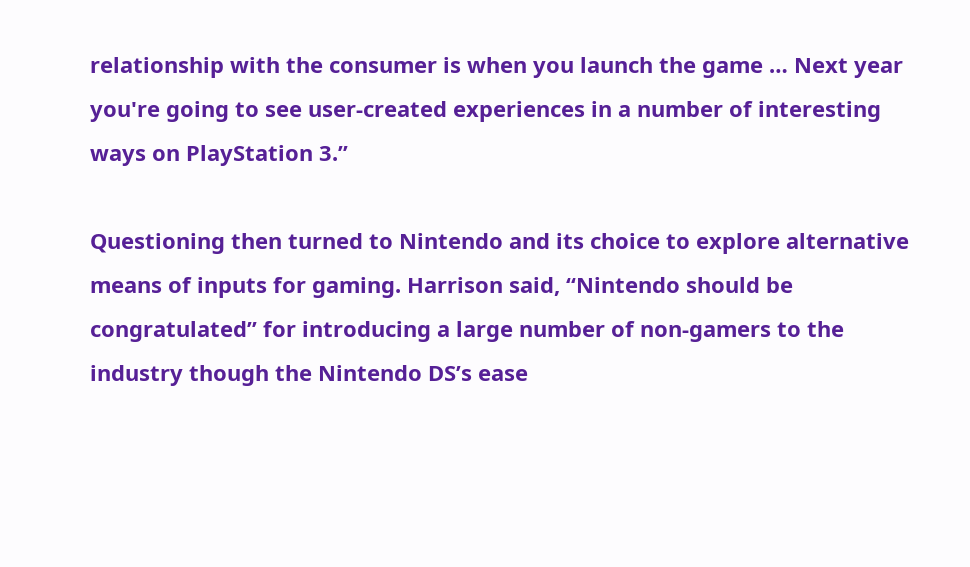relationship with the consumer is when you launch the game … Next year you're going to see user-created experiences in a number of interesting ways on PlayStation 3.”

Questioning then turned to Nintendo and its choice to explore alternative means of inputs for gaming. Harrison said, “Nintendo should be congratulated” for introducing a large number of non-gamers to the industry though the Nintendo DS’s ease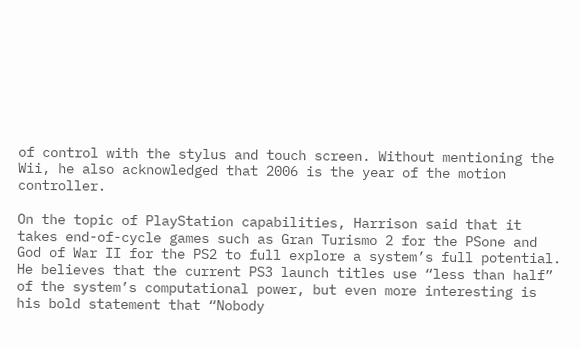of control with the stylus and touch screen. Without mentioning the Wii, he also acknowledged that 2006 is the year of the motion controller.

On the topic of PlayStation capabilities, Harrison said that it takes end-of-cycle games such as Gran Turismo 2 for the PSone and God of War II for the PS2 to full explore a system’s full potential. He believes that the current PS3 launch titles use “less than half” of the system’s computational power, but even more interesting is his bold statement that “Nobody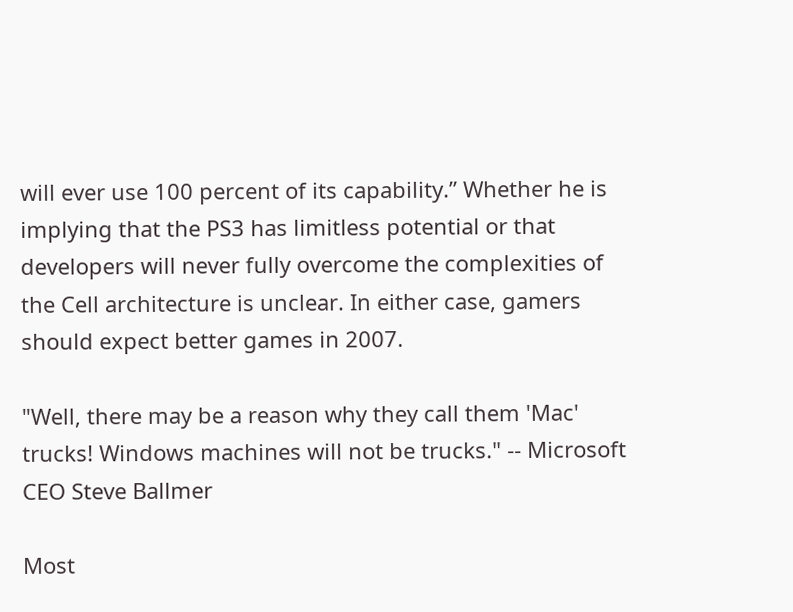will ever use 100 percent of its capability.” Whether he is implying that the PS3 has limitless potential or that developers will never fully overcome the complexities of the Cell architecture is unclear. In either case, gamers should expect better games in 2007.

"Well, there may be a reason why they call them 'Mac' trucks! Windows machines will not be trucks." -- Microsoft CEO Steve Ballmer

Most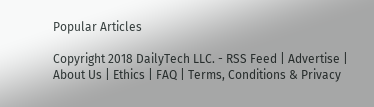Popular Articles

Copyright 2018 DailyTech LLC. - RSS Feed | Advertise | About Us | Ethics | FAQ | Terms, Conditions & Privacy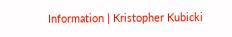Information | Kristopher Kubicki